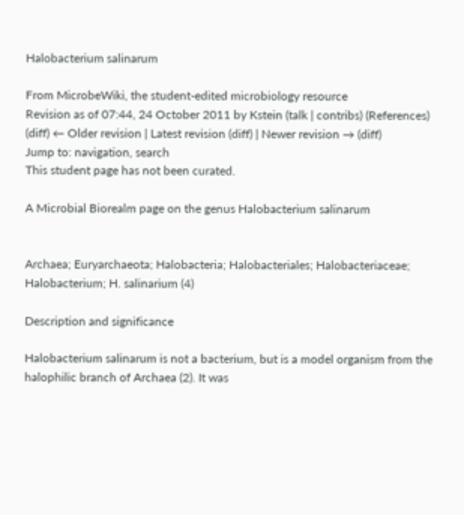Halobacterium salinarum

From MicrobeWiki, the student-edited microbiology resource
Revision as of 07:44, 24 October 2011 by Kstein (talk | contribs) (References)
(diff) ← Older revision | Latest revision (diff) | Newer revision → (diff)
Jump to: navigation, search
This student page has not been curated.

A Microbial Biorealm page on the genus Halobacterium salinarum


Archaea; Euryarchaeota; Halobacteria; Halobacteriales; Halobacteriaceae; Halobacterium; H. salinarium (4)

Description and significance

Halobacterium salinarum is not a bacterium, but is a model organism from the halophilic branch of Archaea (2). It was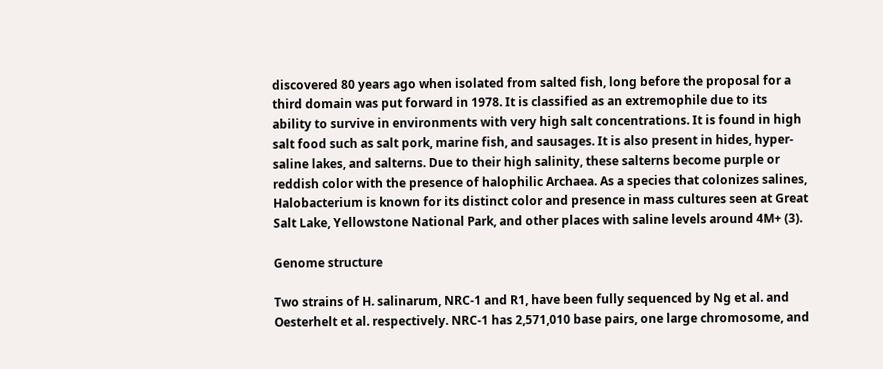discovered 80 years ago when isolated from salted fish, long before the proposal for a third domain was put forward in 1978. It is classified as an extremophile due to its ability to survive in environments with very high salt concentrations. It is found in high salt food such as salt pork, marine fish, and sausages. It is also present in hides, hyper-saline lakes, and salterns. Due to their high salinity, these salterns become purple or reddish color with the presence of halophilic Archaea. As a species that colonizes salines, Halobacterium is known for its distinct color and presence in mass cultures seen at Great Salt Lake, Yellowstone National Park, and other places with saline levels around 4M+ (3).

Genome structure

Two strains of H. salinarum, NRC-1 and R1, have been fully sequenced by Ng et al. and Oesterhelt et al. respectively. NRC-1 has 2,571,010 base pairs, one large chromosome, and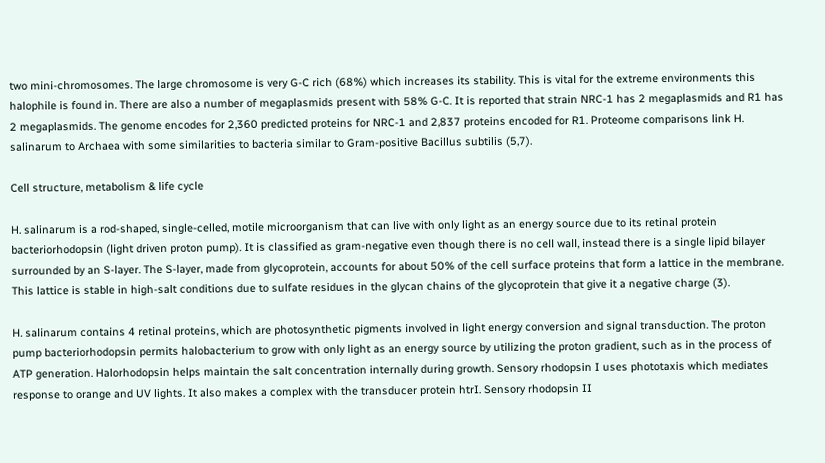two mini-chromosomes. The large chromosome is very G-C rich (68%) which increases its stability. This is vital for the extreme environments this halophile is found in. There are also a number of megaplasmids present with 58% G-C. It is reported that strain NRC-1 has 2 megaplasmids and R1 has 2 megaplasmids. The genome encodes for 2,360 predicted proteins for NRC-1 and 2,837 proteins encoded for R1. Proteome comparisons link H. salinarum to Archaea with some similarities to bacteria similar to Gram-positive Bacillus subtilis (5,7).

Cell structure, metabolism & life cycle

H. salinarum is a rod-shaped, single-celled, motile microorganism that can live with only light as an energy source due to its retinal protein bacteriorhodopsin (light driven proton pump). It is classified as gram-negative even though there is no cell wall, instead there is a single lipid bilayer surrounded by an S-layer. The S-layer, made from glycoprotein, accounts for about 50% of the cell surface proteins that form a lattice in the membrane. This lattice is stable in high-salt conditions due to sulfate residues in the glycan chains of the glycoprotein that give it a negative charge (3).

H. salinarum contains 4 retinal proteins, which are photosynthetic pigments involved in light energy conversion and signal transduction. The proton pump bacteriorhodopsin permits halobacterium to grow with only light as an energy source by utilizing the proton gradient, such as in the process of ATP generation. Halorhodopsin helps maintain the salt concentration internally during growth. Sensory rhodopsin I uses phototaxis which mediates response to orange and UV lights. It also makes a complex with the transducer protein htrI. Sensory rhodopsin II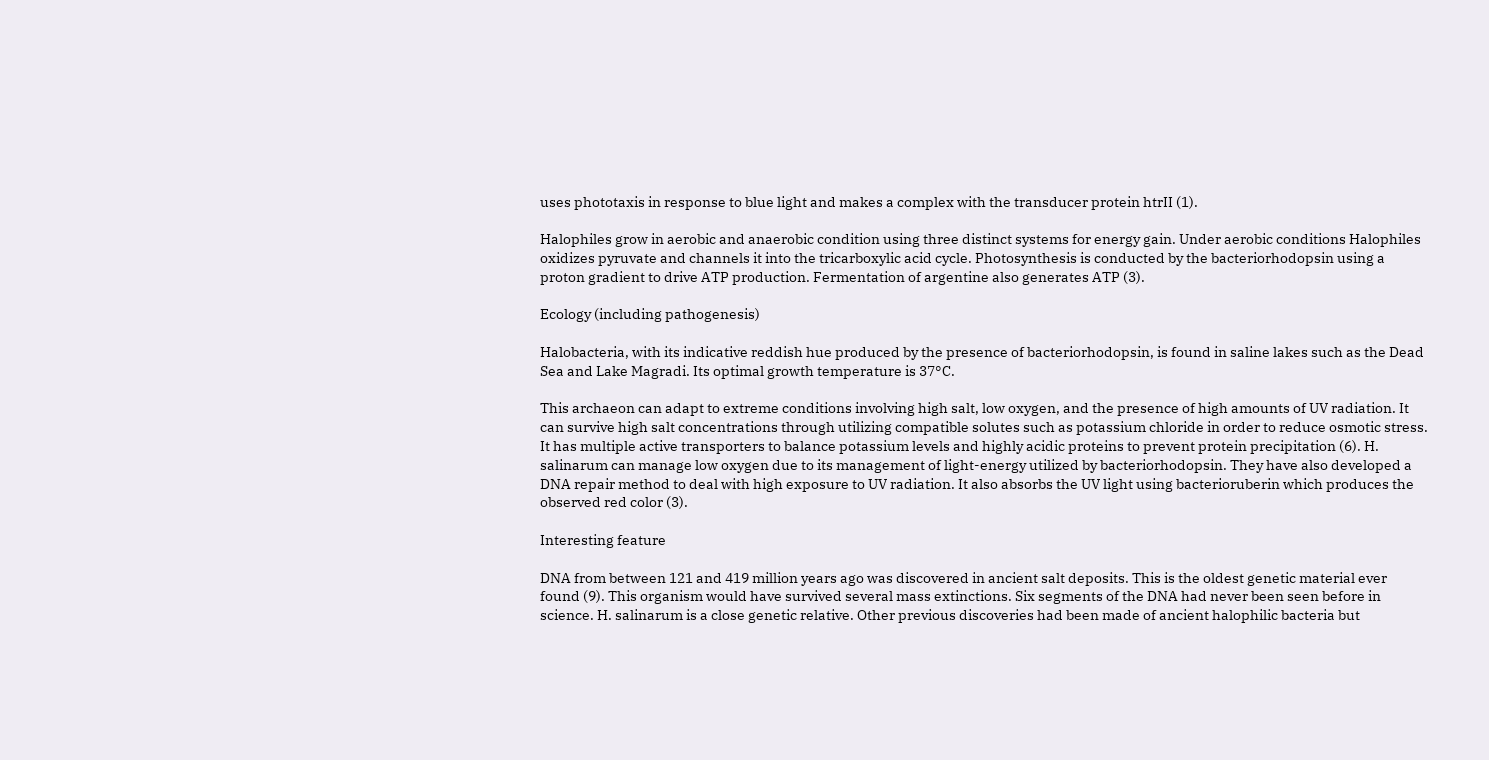uses phototaxis in response to blue light and makes a complex with the transducer protein htrII (1).

Halophiles grow in aerobic and anaerobic condition using three distinct systems for energy gain. Under aerobic conditions Halophiles oxidizes pyruvate and channels it into the tricarboxylic acid cycle. Photosynthesis is conducted by the bacteriorhodopsin using a proton gradient to drive ATP production. Fermentation of argentine also generates ATP (3).

Ecology (including pathogenesis)

Halobacteria, with its indicative reddish hue produced by the presence of bacteriorhodopsin, is found in saline lakes such as the Dead Sea and Lake Magradi. Its optimal growth temperature is 37°C.

This archaeon can adapt to extreme conditions involving high salt, low oxygen, and the presence of high amounts of UV radiation. It can survive high salt concentrations through utilizing compatible solutes such as potassium chloride in order to reduce osmotic stress. It has multiple active transporters to balance potassium levels and highly acidic proteins to prevent protein precipitation (6). H. salinarum can manage low oxygen due to its management of light-energy utilized by bacteriorhodopsin. They have also developed a DNA repair method to deal with high exposure to UV radiation. It also absorbs the UV light using bacterioruberin which produces the observed red color (3).

Interesting feature

DNA from between 121 and 419 million years ago was discovered in ancient salt deposits. This is the oldest genetic material ever found (9). This organism would have survived several mass extinctions. Six segments of the DNA had never been seen before in science. H. salinarum is a close genetic relative. Other previous discoveries had been made of ancient halophilic bacteria but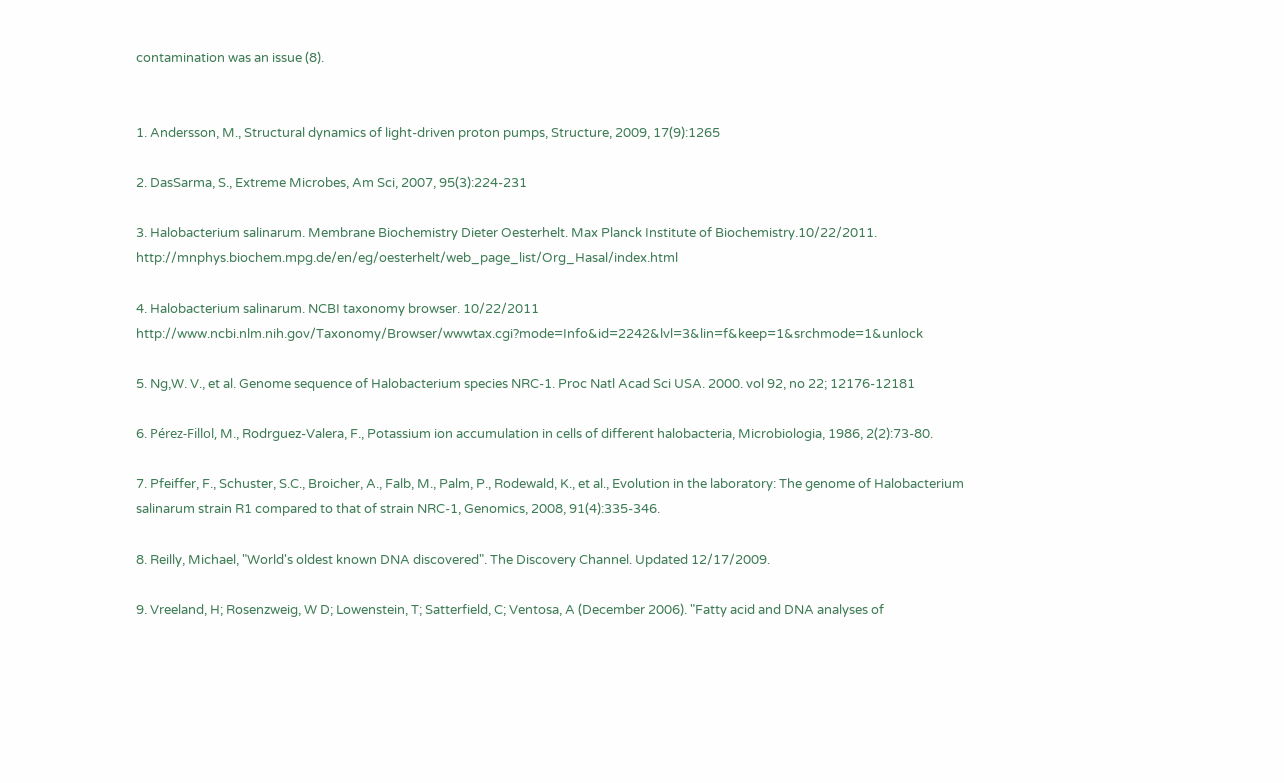contamination was an issue (8).


1. Andersson, M., Structural dynamics of light-driven proton pumps, Structure, 2009, 17(9):1265

2. DasSarma, S., Extreme Microbes, Am Sci, 2007, 95(3):224-231

3. Halobacterium salinarum. Membrane Biochemistry Dieter Oesterhelt. Max Planck Institute of Biochemistry.10/22/2011. http://mnphys.biochem.mpg.de/en/eg/oesterhelt/web_page_list/Org_Hasal/index.html

4. Halobacterium salinarum. NCBI taxonomy browser. 10/22/2011 http://www.ncbi.nlm.nih.gov/Taxonomy/Browser/wwwtax.cgi?mode=Info&id=2242&lvl=3&lin=f&keep=1&srchmode=1&unlock

5. Ng,W. V., et al. Genome sequence of Halobacterium species NRC-1. Proc Natl Acad Sci USA. 2000. vol 92, no 22; 12176-12181

6. Pérez-Fillol, M., Rodrguez-Valera, F., Potassium ion accumulation in cells of different halobacteria, Microbiologia, 1986, 2(2):73-80.

7. Pfeiffer, F., Schuster, S.C., Broicher, A., Falb, M., Palm, P., Rodewald, K., et al., Evolution in the laboratory: The genome of Halobacterium salinarum strain R1 compared to that of strain NRC-1, Genomics, 2008, 91(4):335-346.

8. Reilly, Michael, "World's oldest known DNA discovered". The Discovery Channel. Updated 12/17/2009.

9. Vreeland, H; Rosenzweig, W D; Lowenstein, T; Satterfield, C; Ventosa, A (December 2006). "Fatty acid and DNA analyses of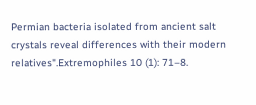Permian bacteria isolated from ancient salt crystals reveal differences with their modern relatives".Extremophiles 10 (1): 71–8.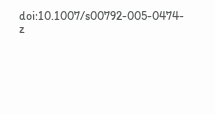doi:10.1007/s00792-005-0474-z